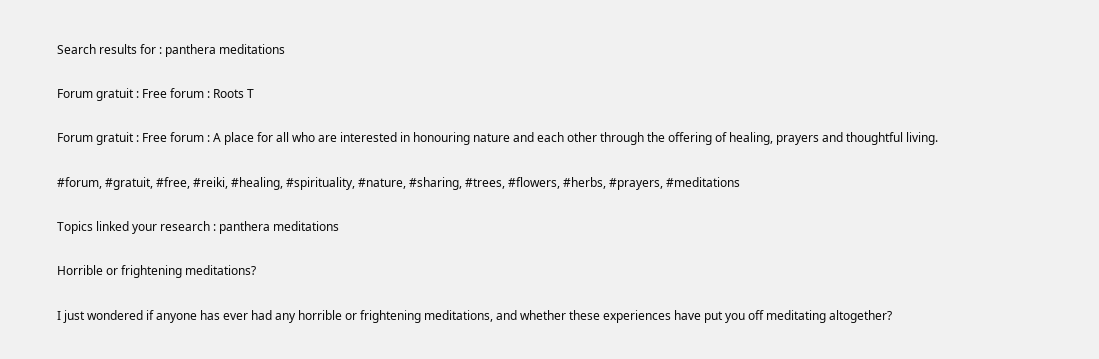Search results for : panthera meditations

Forum gratuit : Free forum : Roots T

Forum gratuit : Free forum : A place for all who are interested in honouring nature and each other through the offering of healing, prayers and thoughtful living.

#forum, #gratuit, #free, #reiki, #healing, #spirituality, #nature, #sharing, #trees, #flowers, #herbs, #prayers, #meditations

Topics linked your research : panthera meditations

Horrible or frightening meditations?

I just wondered if anyone has ever had any horrible or frightening meditations, and whether these experiences have put you off meditating altogether?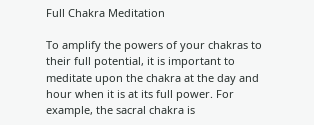Full Chakra Meditation

To amplify the powers of your chakras to their full potential, it is important to meditate upon the chakra at the day and hour when it is at its full power. For example, the sacral chakra is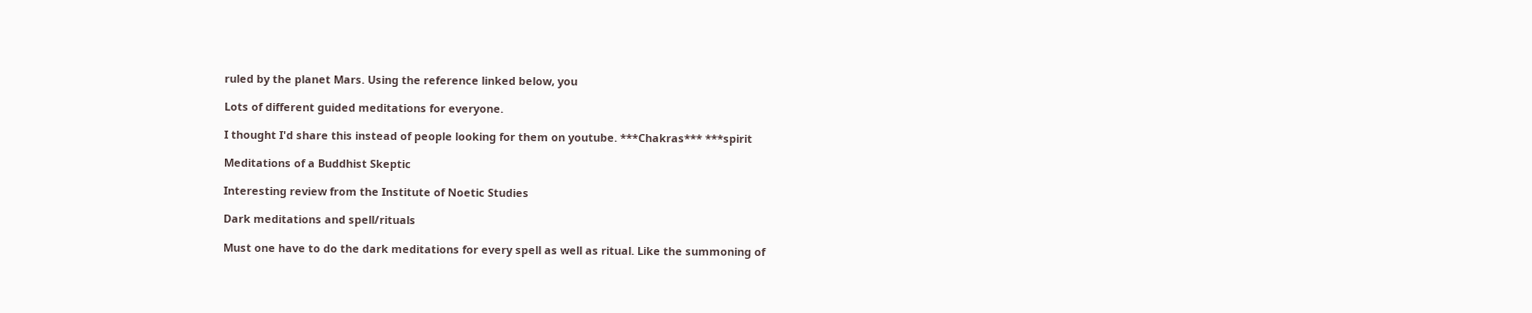ruled by the planet Mars. Using the reference linked below, you

Lots of different guided meditations for everyone.

I thought I'd share this instead of people looking for them on youtube. ***Chakras*** ***spirit

Meditations of a Buddhist Skeptic

Interesting review from the Institute of Noetic Studies

Dark meditations and spell/rituals

Must one have to do the dark meditations for every spell as well as ritual. Like the summoning of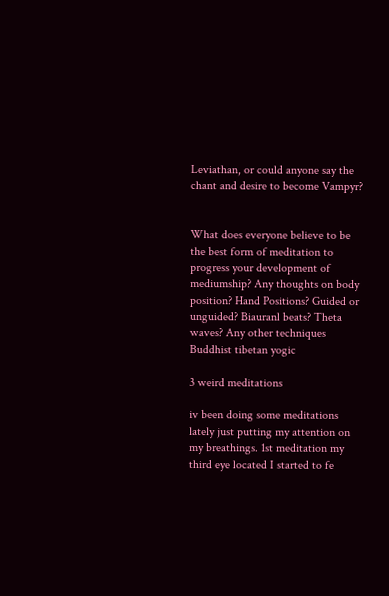Leviathan, or could anyone say the chant and desire to become Vampyr?


What does everyone believe to be the best form of meditation to progress your development of mediumship? Any thoughts on body position? Hand Positions? Guided or unguided? Biauranl beats? Theta waves? Any other techniques Buddhist tibetan yogic

3 weird meditations

iv been doing some meditations lately just putting my attention on my breathings. 1st meditation my third eye located I started to fe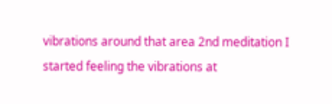vibrations around that area 2nd meditation I started feeling the vibrations at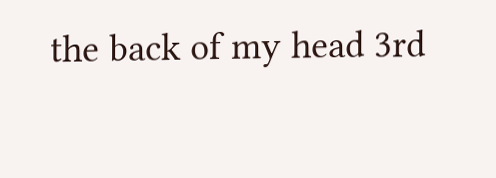the back of my head 3rd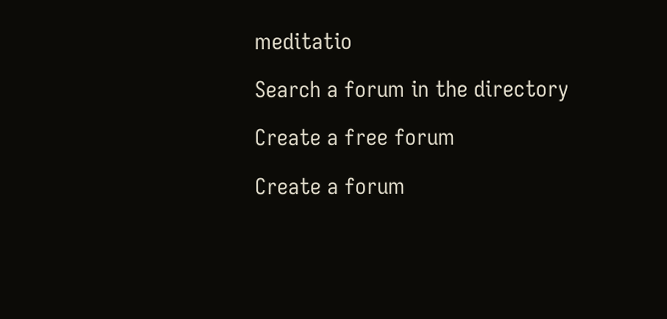meditatio

Search a forum in the directory

Create a free forum

Create a forum